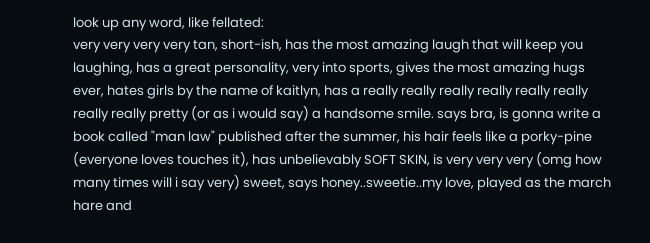look up any word, like fellated:
very very very very tan, short-ish, has the most amazing laugh that will keep you laughing, has a great personality, very into sports, gives the most amazing hugs ever, hates girls by the name of kaitlyn, has a really really really really really really really really pretty (or as i would say) a handsome smile. says bra, is gonna write a book called "man law" published after the summer, his hair feels like a porky-pine (everyone loves touches it), has unbelievably SOFT SKIN, is very very very (omg how many times will i say very) sweet, says honey..sweetie..my love, played as the march hare and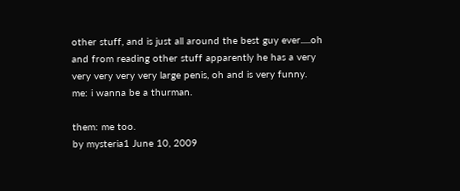other stuff, and is just all around the best guy ever.....oh and from reading other stuff apparently he has a very very very very very large penis, oh and is very funny.
me: i wanna be a thurman.

them: me too.
by mysteria1 June 10, 2009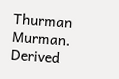Thurman Murman. Derived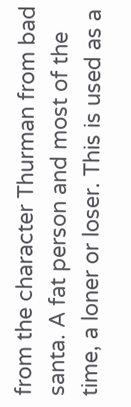from the character Thurman from bad santa. A fat person and most of the time, a loner or loser. This is used as a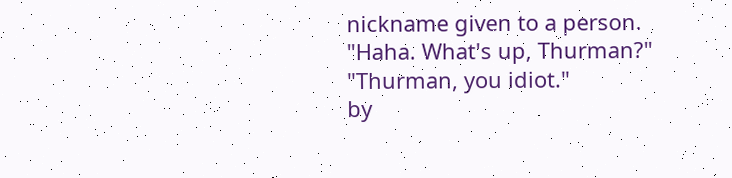nickname given to a person.
"Haha. What's up, Thurman?"
"Thurman, you idiot."
by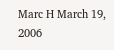Marc H March 19, 2006